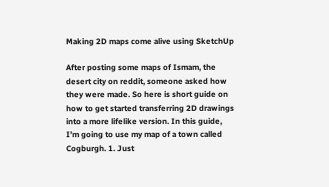Making 2D maps come alive using SketchUp

After posting some maps of Ismam, the desert city on reddit, someone asked how they were made. So here is short guide on how to get started transferring 2D drawings into a more lifelike version. In this guide, I’m going to use my map of a town called Cogburgh. 1. Just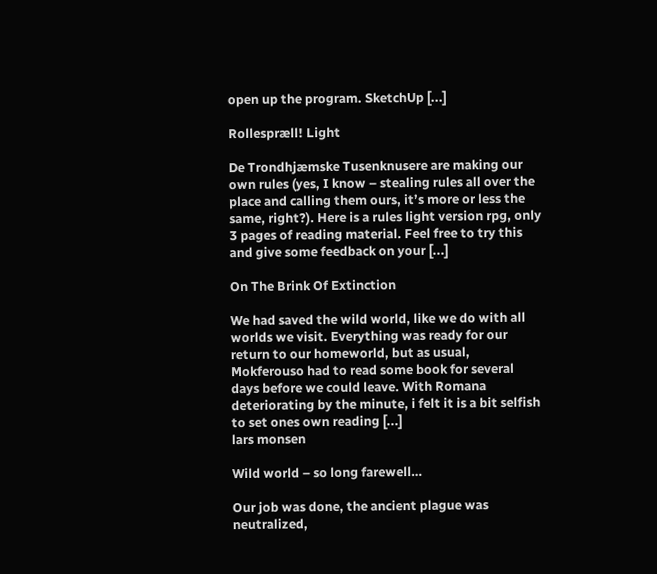open up the program. SketchUp [...]

Rollespræll! Light

De Trondhjæmske Tusenknusere are making our own rules (yes, I know – stealing rules all over the place and calling them ours, it’s more or less the same, right?). Here is a rules light version rpg, only 3 pages of reading material. Feel free to try this and give some feedback on your [...]

On The Brink Of Extinction

We had saved the wild world, like we do with all worlds we visit. Everything was ready for our return to our homeworld, but as usual, Mokferouso had to read some book for several days before we could leave. With Romana deteriorating by the minute, i felt it is a bit selfish to set ones own reading [...]
lars monsen

Wild world – so long farewell…

Our job was done, the ancient plague was neutralized,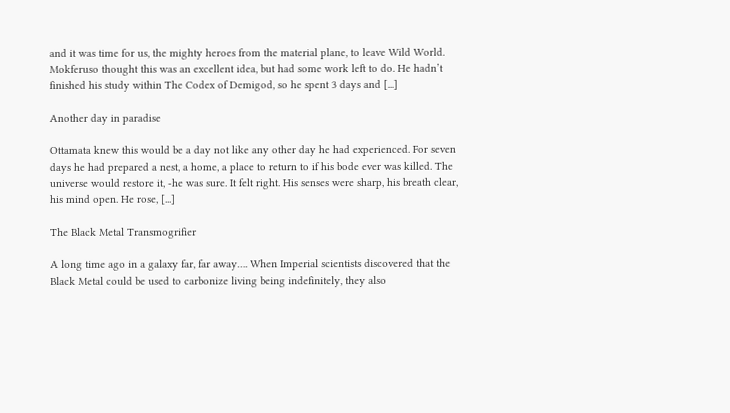and it was time for us, the mighty heroes from the material plane, to leave Wild World. Mokferuso thought this was an excellent idea, but had some work left to do. He hadn’t finished his study within The Codex of Demigod, so he spent 3 days and [...]

Another day in paradise

Ottamata knew this would be a day not like any other day he had experienced. For seven days he had prepared a nest, a home, a place to return to if his bode ever was killed. The universe would restore it, -he was sure. It felt right. His senses were sharp, his breath clear, his mind open. He rose, [...]

The Black Metal Transmogrifier

A long time ago in a galaxy far, far away…. When Imperial scientists discovered that the Black Metal could be used to carbonize living being indefinitely, they also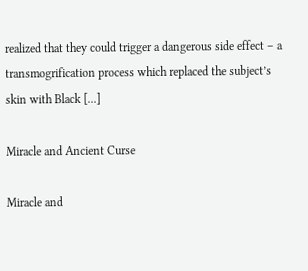realized that they could trigger a dangerous side effect – a transmogrification process which replaced the subject’s skin with Black [...]

Miracle and Ancient Curse

Miracle and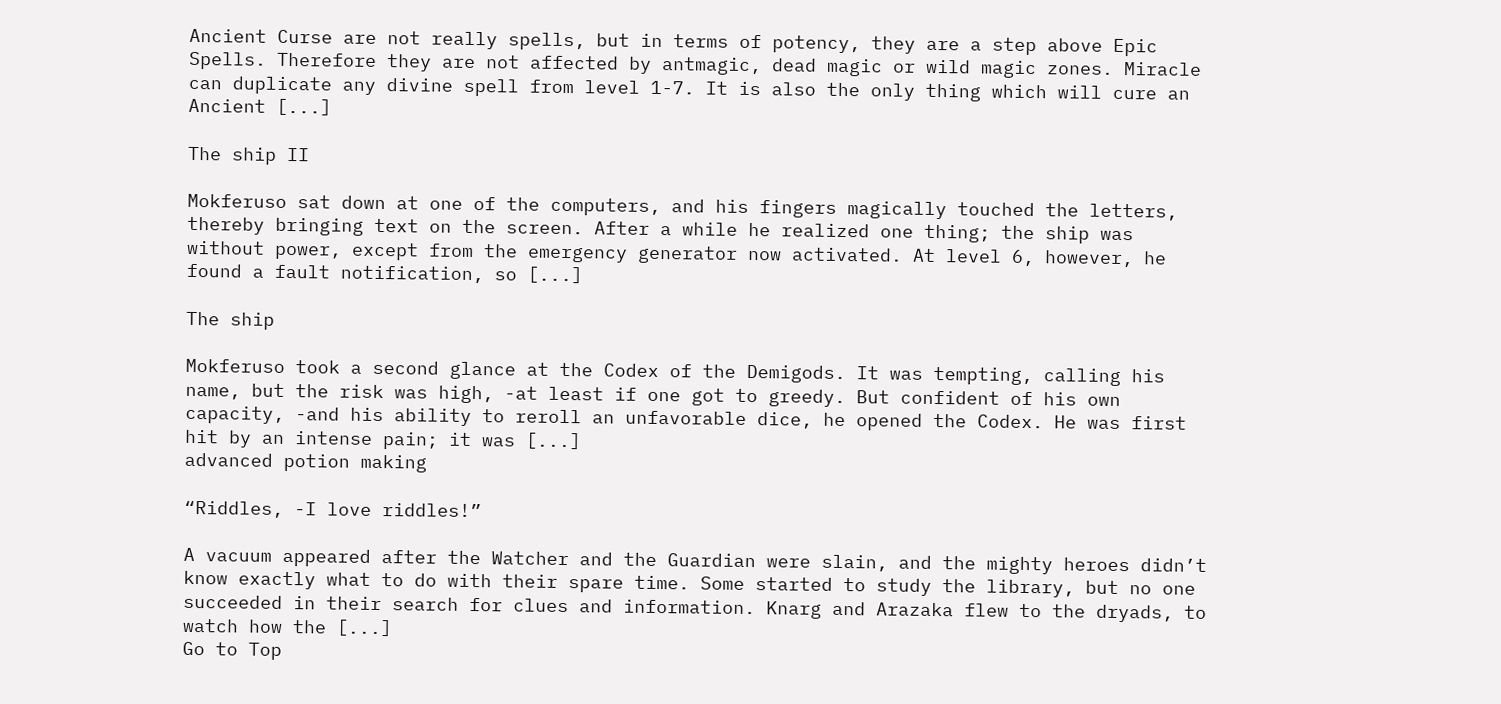Ancient Curse are not really spells, but in terms of potency, they are a step above Epic Spells. Therefore they are not affected by antmagic, dead magic or wild magic zones. Miracle can duplicate any divine spell from level 1-7. It is also the only thing which will cure an Ancient [...]

The ship II

Mokferuso sat down at one of the computers, and his fingers magically touched the letters, thereby bringing text on the screen. After a while he realized one thing; the ship was without power, except from the emergency generator now activated. At level 6, however, he found a fault notification, so [...]

The ship

Mokferuso took a second glance at the Codex of the Demigods. It was tempting, calling his name, but the risk was high, -at least if one got to greedy. But confident of his own capacity, -and his ability to reroll an unfavorable dice, he opened the Codex. He was first hit by an intense pain; it was [...]
advanced potion making

“Riddles, -I love riddles!”

A vacuum appeared after the Watcher and the Guardian were slain, and the mighty heroes didn’t know exactly what to do with their spare time. Some started to study the library, but no one succeeded in their search for clues and information. Knarg and Arazaka flew to the dryads, to watch how the [...]
Go to Top